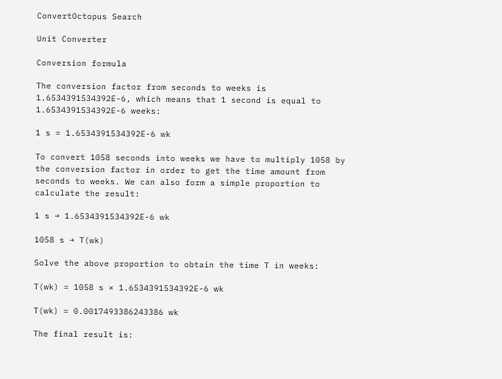ConvertOctopus Search

Unit Converter

Conversion formula

The conversion factor from seconds to weeks is 1.6534391534392E-6, which means that 1 second is equal to 1.6534391534392E-6 weeks:

1 s = 1.6534391534392E-6 wk

To convert 1058 seconds into weeks we have to multiply 1058 by the conversion factor in order to get the time amount from seconds to weeks. We can also form a simple proportion to calculate the result:

1 s → 1.6534391534392E-6 wk

1058 s → T(wk)

Solve the above proportion to obtain the time T in weeks:

T(wk) = 1058 s × 1.6534391534392E-6 wk

T(wk) = 0.0017493386243386 wk

The final result is: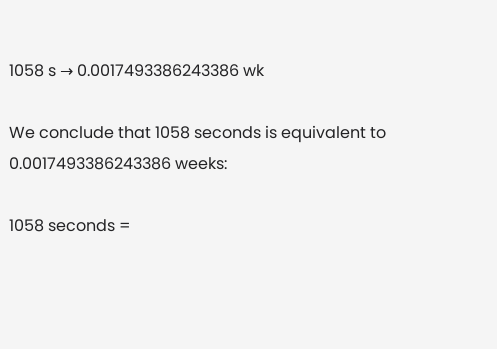1058 s → 0.0017493386243386 wk

We conclude that 1058 seconds is equivalent to 0.0017493386243386 weeks:

1058 seconds =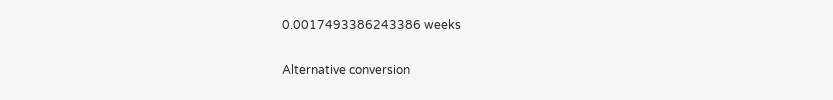0.0017493386243386 weeks

Alternative conversion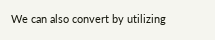We can also convert by utilizing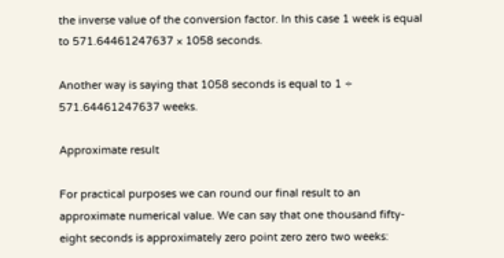the inverse value of the conversion factor. In this case 1 week is equal to 571.64461247637 × 1058 seconds.

Another way is saying that 1058 seconds is equal to 1 ÷ 571.64461247637 weeks.

Approximate result

For practical purposes we can round our final result to an approximate numerical value. We can say that one thousand fifty-eight seconds is approximately zero point zero zero two weeks: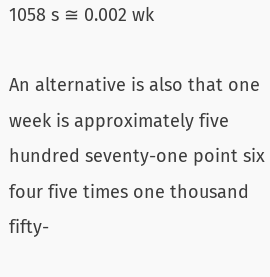1058 s ≅ 0.002 wk

An alternative is also that one week is approximately five hundred seventy-one point six four five times one thousand fifty-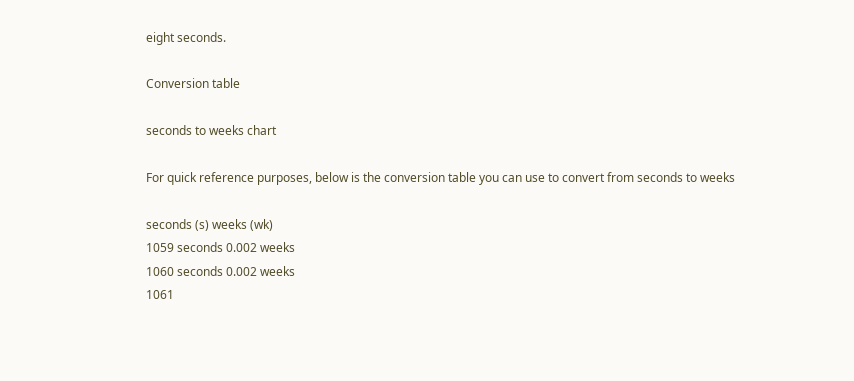eight seconds.

Conversion table

seconds to weeks chart

For quick reference purposes, below is the conversion table you can use to convert from seconds to weeks

seconds (s) weeks (wk)
1059 seconds 0.002 weeks
1060 seconds 0.002 weeks
1061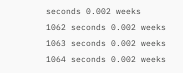seconds 0.002 weeks
1062 seconds 0.002 weeks
1063 seconds 0.002 weeks
1064 seconds 0.002 weeks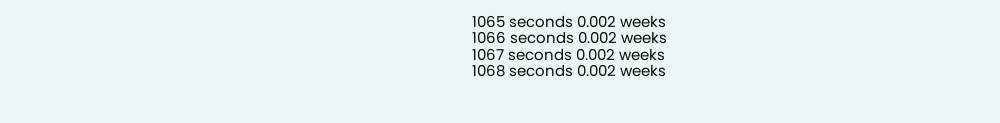1065 seconds 0.002 weeks
1066 seconds 0.002 weeks
1067 seconds 0.002 weeks
1068 seconds 0.002 weeks